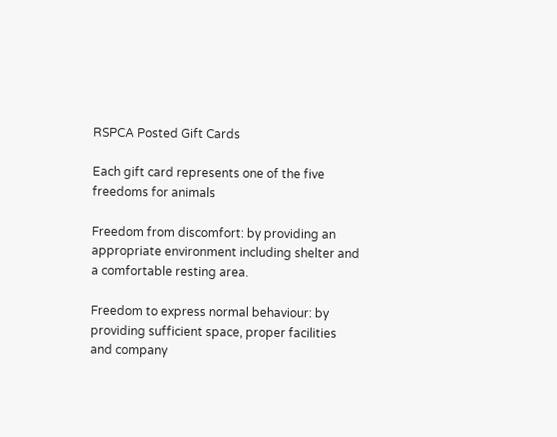RSPCA Posted Gift Cards

Each gift card represents one of the five freedoms for animals

Freedom from discomfort: by providing an appropriate environment including shelter and a comfortable resting area.

Freedom to express normal behaviour: by providing sufficient space, proper facilities and company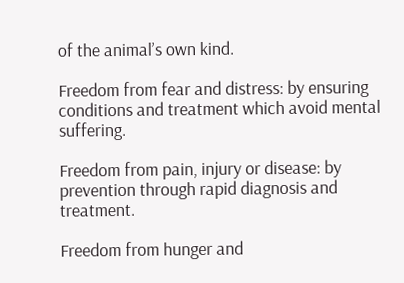of the animal’s own kind.

Freedom from fear and distress: by ensuring conditions and treatment which avoid mental suffering.

Freedom from pain, injury or disease: by prevention through rapid diagnosis and treatment.

Freedom from hunger and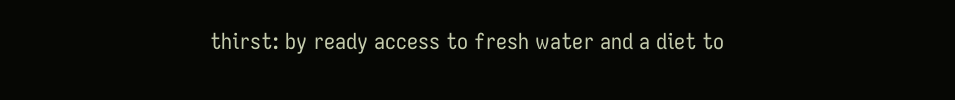thirst: by ready access to fresh water and a diet to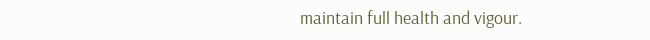maintain full health and vigour.